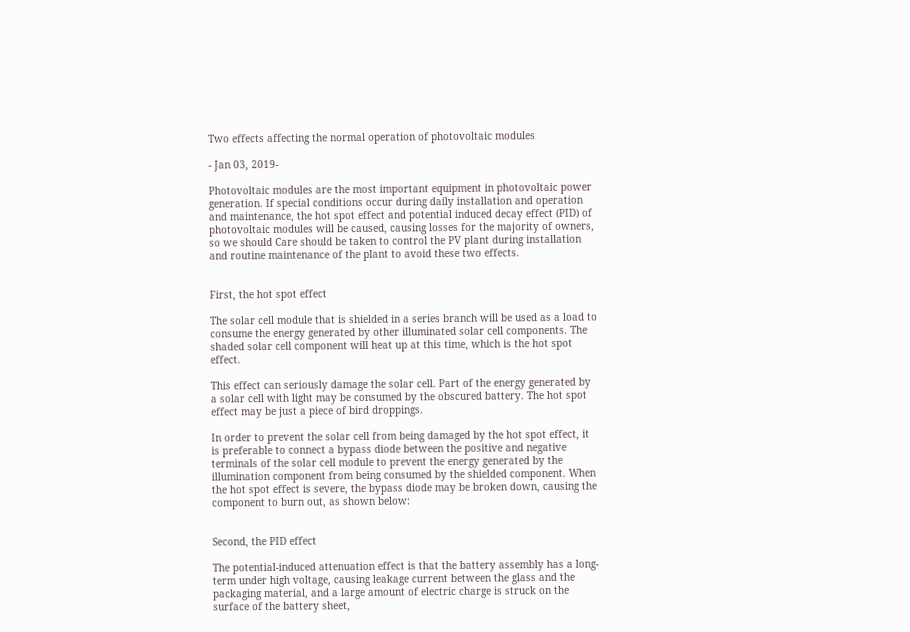Two effects affecting the normal operation of photovoltaic modules

- Jan 03, 2019-

Photovoltaic modules are the most important equipment in photovoltaic power generation. If special conditions occur during daily installation and operation and maintenance, the hot spot effect and potential induced decay effect (PID) of photovoltaic modules will be caused, causing losses for the majority of owners, so we should Care should be taken to control the PV plant during installation and routine maintenance of the plant to avoid these two effects.


First, the hot spot effect

The solar cell module that is shielded in a series branch will be used as a load to consume the energy generated by other illuminated solar cell components. The shaded solar cell component will heat up at this time, which is the hot spot effect.

This effect can seriously damage the solar cell. Part of the energy generated by a solar cell with light may be consumed by the obscured battery. The hot spot effect may be just a piece of bird droppings.

In order to prevent the solar cell from being damaged by the hot spot effect, it is preferable to connect a bypass diode between the positive and negative terminals of the solar cell module to prevent the energy generated by the illumination component from being consumed by the shielded component. When the hot spot effect is severe, the bypass diode may be broken down, causing the component to burn out, as shown below:


Second, the PID effect

The potential-induced attenuation effect is that the battery assembly has a long-term under high voltage, causing leakage current between the glass and the packaging material, and a large amount of electric charge is struck on the surface of the battery sheet,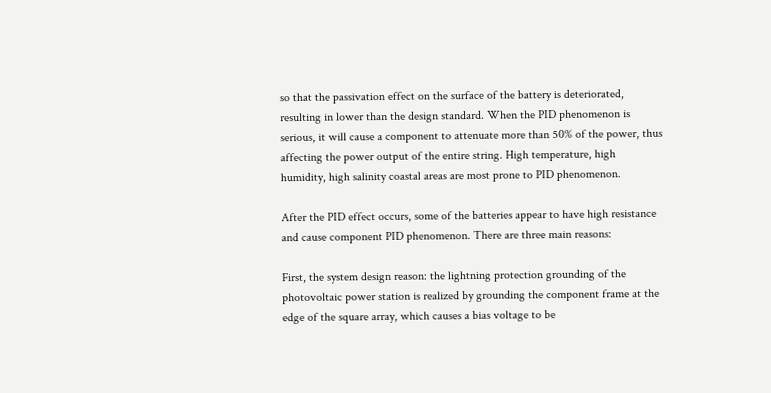so that the passivation effect on the surface of the battery is deteriorated, resulting in lower than the design standard. When the PID phenomenon is serious, it will cause a component to attenuate more than 50% of the power, thus affecting the power output of the entire string. High temperature, high humidity, high salinity coastal areas are most prone to PID phenomenon.

After the PID effect occurs, some of the batteries appear to have high resistance and cause component PID phenomenon. There are three main reasons:

First, the system design reason: the lightning protection grounding of the photovoltaic power station is realized by grounding the component frame at the edge of the square array, which causes a bias voltage to be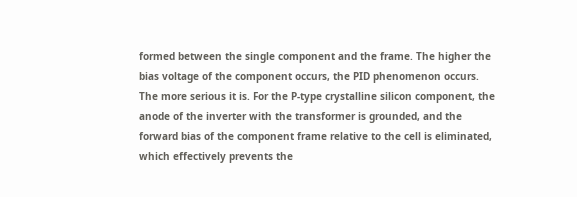formed between the single component and the frame. The higher the bias voltage of the component occurs, the PID phenomenon occurs. The more serious it is. For the P-type crystalline silicon component, the anode of the inverter with the transformer is grounded, and the forward bias of the component frame relative to the cell is eliminated, which effectively prevents the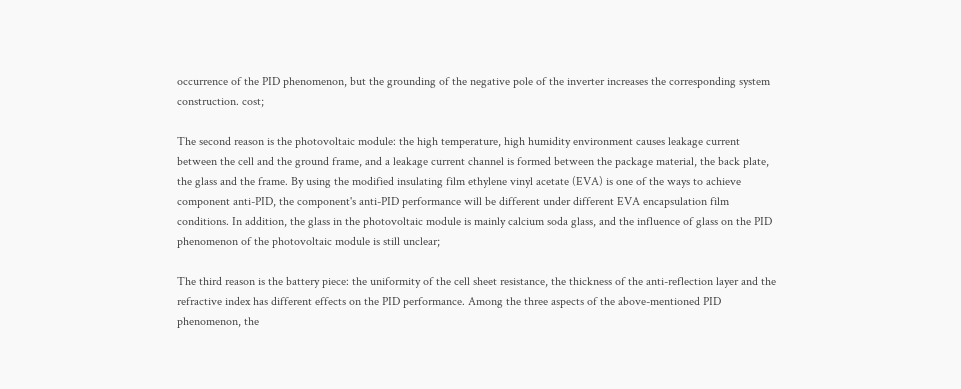occurrence of the PID phenomenon, but the grounding of the negative pole of the inverter increases the corresponding system construction. cost;

The second reason is the photovoltaic module: the high temperature, high humidity environment causes leakage current between the cell and the ground frame, and a leakage current channel is formed between the package material, the back plate, the glass and the frame. By using the modified insulating film ethylene vinyl acetate (EVA) is one of the ways to achieve component anti-PID, the component's anti-PID performance will be different under different EVA encapsulation film conditions. In addition, the glass in the photovoltaic module is mainly calcium soda glass, and the influence of glass on the PID phenomenon of the photovoltaic module is still unclear;

The third reason is the battery piece: the uniformity of the cell sheet resistance, the thickness of the anti-reflection layer and the refractive index has different effects on the PID performance. Among the three aspects of the above-mentioned PID phenomenon, the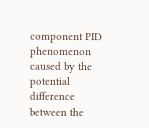component PID phenomenon caused by the potential difference between the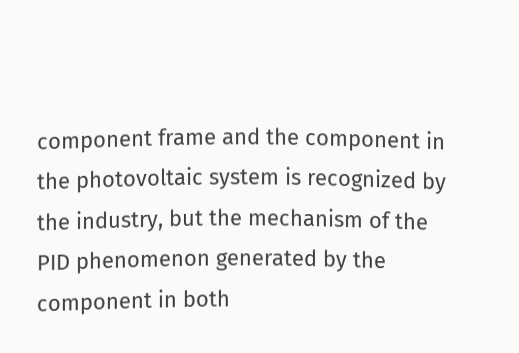component frame and the component in the photovoltaic system is recognized by the industry, but the mechanism of the PID phenomenon generated by the component in both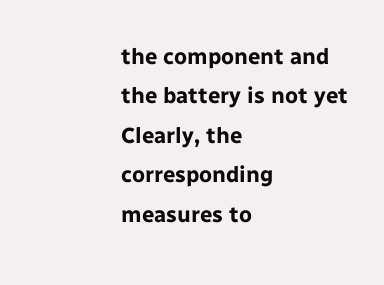the component and the battery is not yet Clearly, the corresponding measures to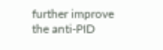further improve the anti-PID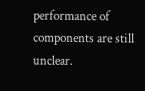performance of components are still unclear.